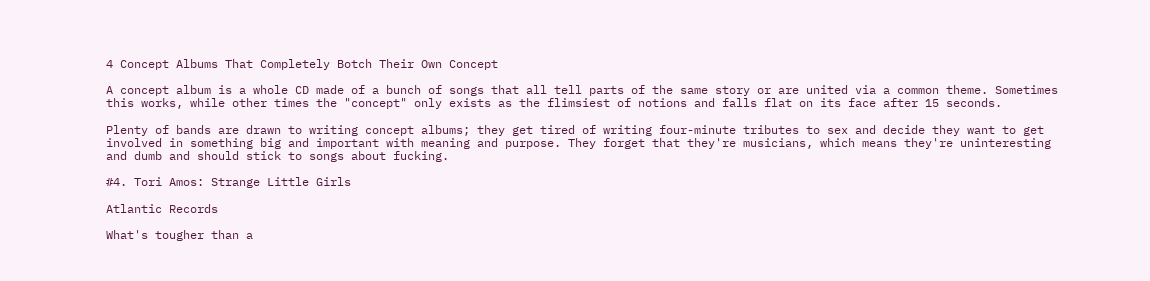4 Concept Albums That Completely Botch Their Own Concept

A concept album is a whole CD made of a bunch of songs that all tell parts of the same story or are united via a common theme. Sometimes this works, while other times the "concept" only exists as the flimsiest of notions and falls flat on its face after 15 seconds.

Plenty of bands are drawn to writing concept albums; they get tired of writing four-minute tributes to sex and decide they want to get involved in something big and important with meaning and purpose. They forget that they're musicians, which means they're uninteresting and dumb and should stick to songs about fucking.

#4. Tori Amos: Strange Little Girls

Atlantic Records

What's tougher than a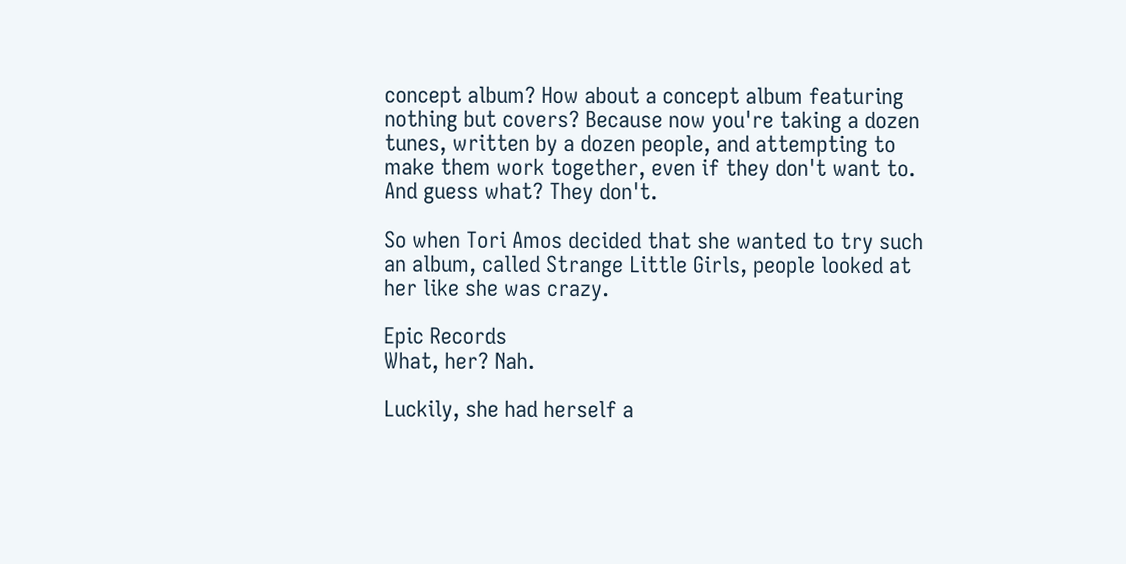concept album? How about a concept album featuring nothing but covers? Because now you're taking a dozen tunes, written by a dozen people, and attempting to make them work together, even if they don't want to. And guess what? They don't.

So when Tori Amos decided that she wanted to try such an album, called Strange Little Girls, people looked at her like she was crazy.

Epic Records
What, her? Nah.

Luckily, she had herself a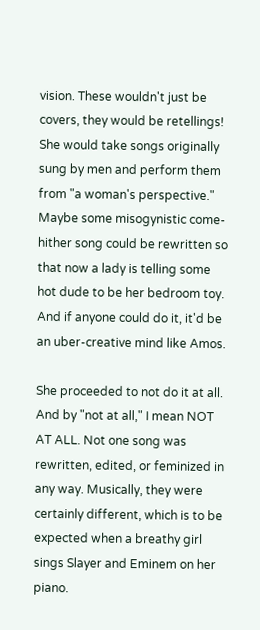vision. These wouldn't just be covers, they would be retellings! She would take songs originally sung by men and perform them from "a woman's perspective." Maybe some misogynistic come-hither song could be rewritten so that now a lady is telling some hot dude to be her bedroom toy. And if anyone could do it, it'd be an uber-creative mind like Amos.

She proceeded to not do it at all. And by "not at all," I mean NOT AT ALL. Not one song was rewritten, edited, or feminized in any way. Musically, they were certainly different, which is to be expected when a breathy girl sings Slayer and Eminem on her piano.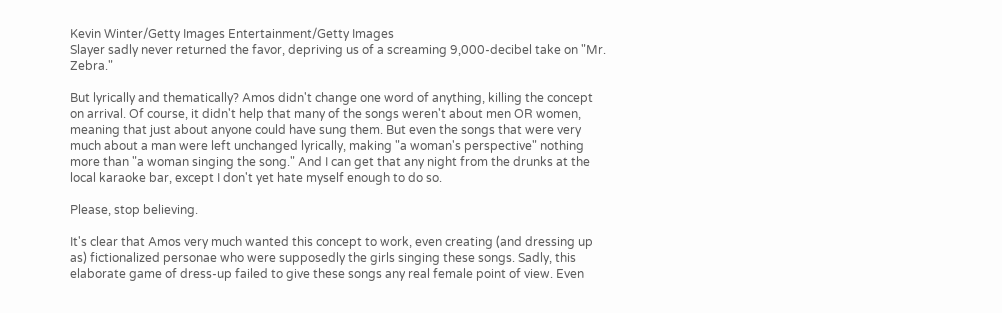Kevin Winter/Getty Images Entertainment/Getty Images
Slayer sadly never returned the favor, depriving us of a screaming 9,000-decibel take on "Mr. Zebra."

But lyrically and thematically? Amos didn't change one word of anything, killing the concept on arrival. Of course, it didn't help that many of the songs weren't about men OR women, meaning that just about anyone could have sung them. But even the songs that were very much about a man were left unchanged lyrically, making "a woman's perspective" nothing more than "a woman singing the song." And I can get that any night from the drunks at the local karaoke bar, except I don't yet hate myself enough to do so.

Please, stop believing.

It's clear that Amos very much wanted this concept to work, even creating (and dressing up as) fictionalized personae who were supposedly the girls singing these songs. Sadly, this elaborate game of dress-up failed to give these songs any real female point of view. Even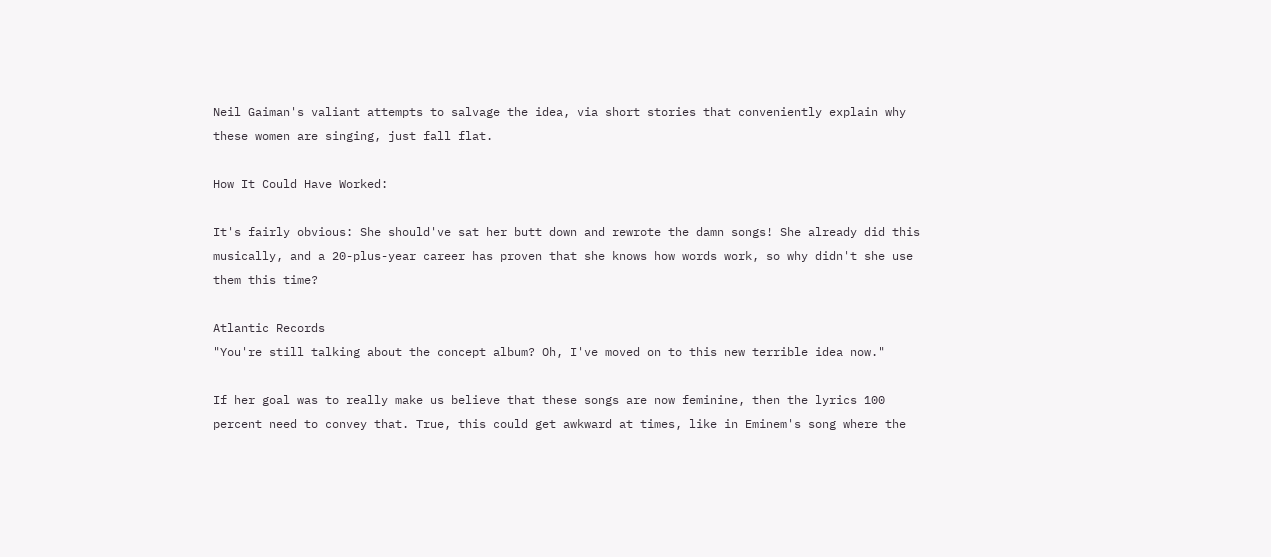Neil Gaiman's valiant attempts to salvage the idea, via short stories that conveniently explain why these women are singing, just fall flat.

How It Could Have Worked:

It's fairly obvious: She should've sat her butt down and rewrote the damn songs! She already did this musically, and a 20-plus-year career has proven that she knows how words work, so why didn't she use them this time?

Atlantic Records
"You're still talking about the concept album? Oh, I've moved on to this new terrible idea now."

If her goal was to really make us believe that these songs are now feminine, then the lyrics 100 percent need to convey that. True, this could get awkward at times, like in Eminem's song where the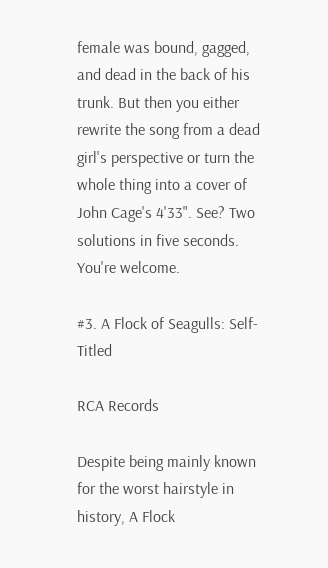female was bound, gagged, and dead in the back of his trunk. But then you either rewrite the song from a dead girl's perspective or turn the whole thing into a cover of John Cage's 4'33". See? Two solutions in five seconds. You're welcome.

#3. A Flock of Seagulls: Self-Titled

RCA Records

Despite being mainly known for the worst hairstyle in history, A Flock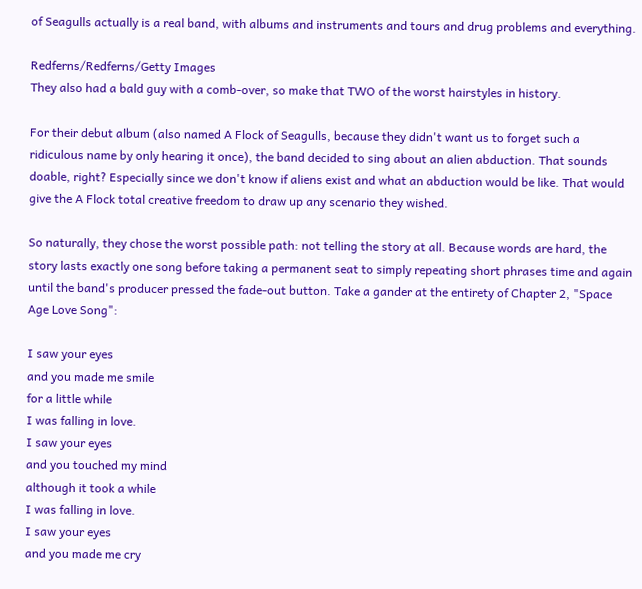of Seagulls actually is a real band, with albums and instruments and tours and drug problems and everything.

Redferns/Redferns/Getty Images
They also had a bald guy with a comb-over, so make that TWO of the worst hairstyles in history.

For their debut album (also named A Flock of Seagulls, because they didn't want us to forget such a ridiculous name by only hearing it once), the band decided to sing about an alien abduction. That sounds doable, right? Especially since we don't know if aliens exist and what an abduction would be like. That would give the A Flock total creative freedom to draw up any scenario they wished.

So naturally, they chose the worst possible path: not telling the story at all. Because words are hard, the story lasts exactly one song before taking a permanent seat to simply repeating short phrases time and again until the band's producer pressed the fade-out button. Take a gander at the entirety of Chapter 2, "Space Age Love Song":

I saw your eyes
and you made me smile
for a little while
I was falling in love.
I saw your eyes
and you touched my mind
although it took a while
I was falling in love.
I saw your eyes
and you made me cry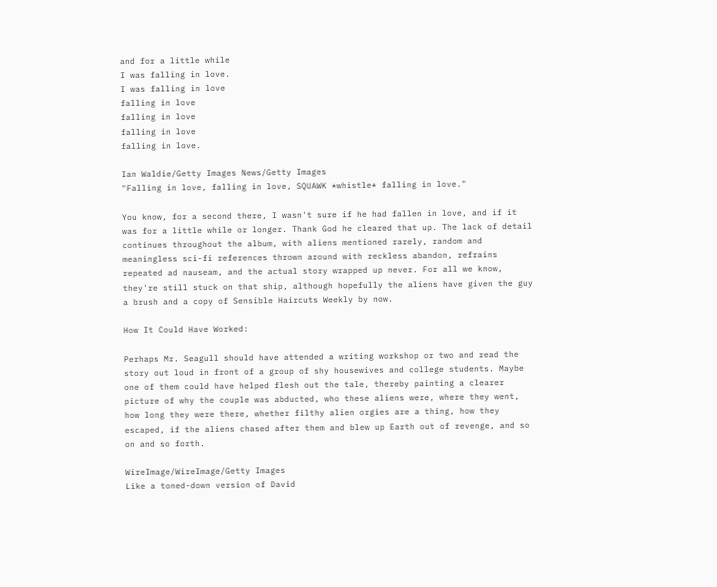and for a little while
I was falling in love.
I was falling in love
falling in love
falling in love
falling in love
falling in love.

Ian Waldie/Getty Images News/Getty Images
"Falling in love, falling in love, SQUAWK *whistle* falling in love."

You know, for a second there, I wasn't sure if he had fallen in love, and if it was for a little while or longer. Thank God he cleared that up. The lack of detail continues throughout the album, with aliens mentioned rarely, random and meaningless sci-fi references thrown around with reckless abandon, refrains repeated ad nauseam, and the actual story wrapped up never. For all we know, they're still stuck on that ship, although hopefully the aliens have given the guy a brush and a copy of Sensible Haircuts Weekly by now.

How It Could Have Worked:

Perhaps Mr. Seagull should have attended a writing workshop or two and read the story out loud in front of a group of shy housewives and college students. Maybe one of them could have helped flesh out the tale, thereby painting a clearer picture of why the couple was abducted, who these aliens were, where they went, how long they were there, whether filthy alien orgies are a thing, how they escaped, if the aliens chased after them and blew up Earth out of revenge, and so on and so forth.

WireImage/WireImage/Getty Images
Like a toned-down version of David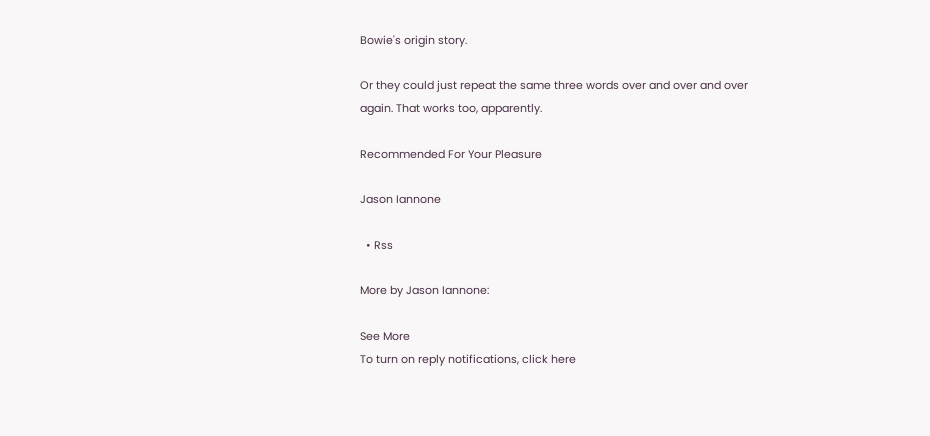Bowie's origin story.

Or they could just repeat the same three words over and over and over again. That works too, apparently.

Recommended For Your Pleasure

Jason Iannone

  • Rss

More by Jason Iannone:

See More
To turn on reply notifications, click here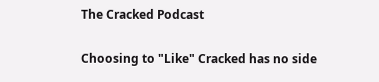The Cracked Podcast

Choosing to "Like" Cracked has no side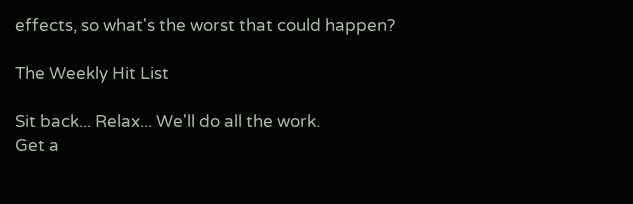effects, so what's the worst that could happen?

The Weekly Hit List

Sit back... Relax... We'll do all the work.
Get a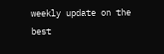weekly update on the best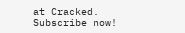at Cracked. Subscribe now!